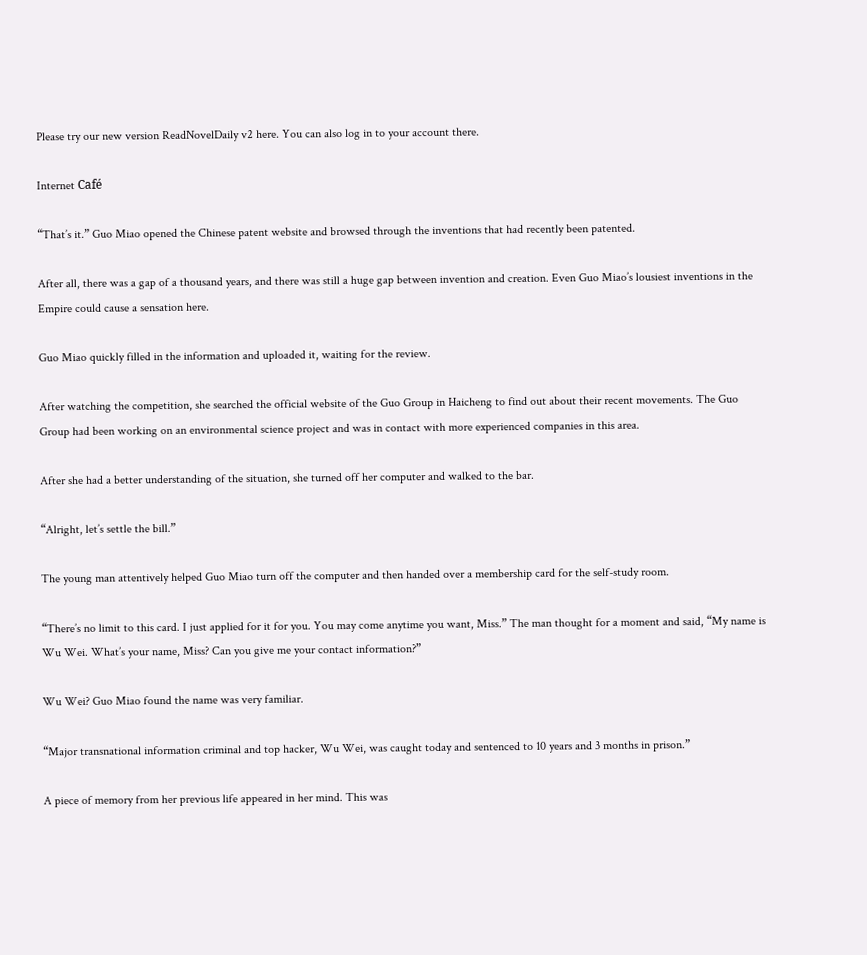Please try our new version ReadNovelDaily v2 here. You can also log in to your account there.

Internet Café

“That’s it.” Guo Miao opened the Chinese patent website and browsed through the inventions that had recently been patented.

After all, there was a gap of a thousand years, and there was still a huge gap between invention and creation. Even Guo Miao’s lousiest inventions in the Empire could cause a sensation here.

Guo Miao quickly filled in the information and uploaded it, waiting for the review.

After watching the competition, she searched the official website of the Guo Group in Haicheng to find out about their recent movements. The Guo Group had been working on an environmental science project and was in contact with more experienced companies in this area.

After she had a better understanding of the situation, she turned off her computer and walked to the bar.

“Alright, let’s settle the bill.”

The young man attentively helped Guo Miao turn off the computer and then handed over a membership card for the self-study room.

“There’s no limit to this card. I just applied for it for you. You may come anytime you want, Miss.” The man thought for a moment and said, “My name is Wu Wei. What’s your name, Miss? Can you give me your contact information?”

Wu Wei? Guo Miao found the name was very familiar.

“Major transnational information criminal and top hacker, Wu Wei, was caught today and sentenced to 10 years and 3 months in prison.”

A piece of memory from her previous life appeared in her mind. This was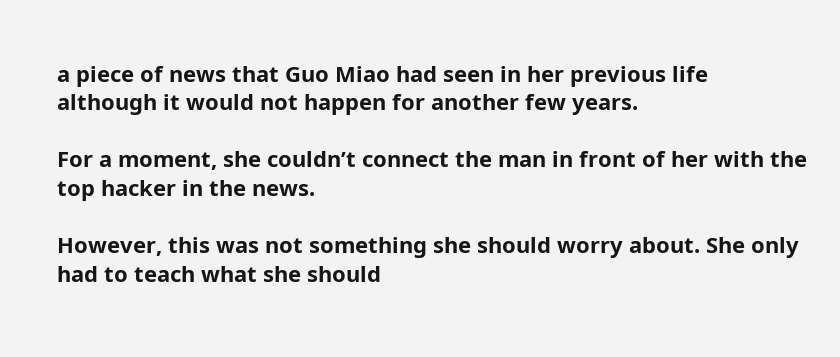a piece of news that Guo Miao had seen in her previous life although it would not happen for another few years.

For a moment, she couldn’t connect the man in front of her with the top hacker in the news.

However, this was not something she should worry about. She only had to teach what she should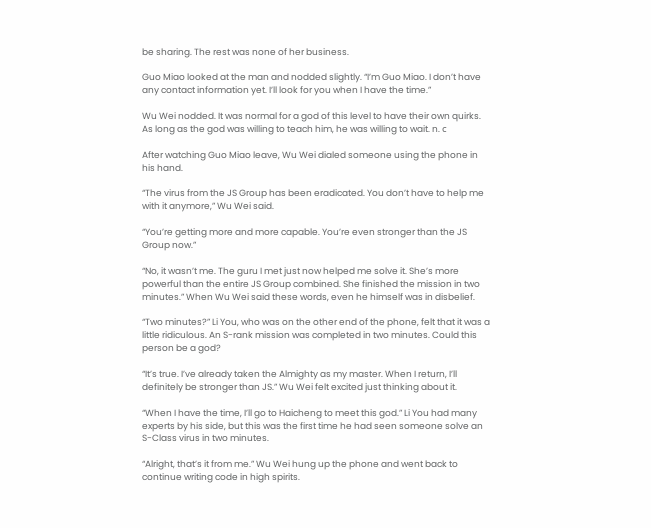be sharing. The rest was none of her business.

Guo Miao looked at the man and nodded slightly. “I’m Guo Miao. I don’t have any contact information yet. I’ll look for you when I have the time.”

Wu Wei nodded. It was normal for a god of this level to have their own quirks. As long as the god was willing to teach him, he was willing to wait. n. ᴄ

After watching Guo Miao leave, Wu Wei dialed someone using the phone in his hand.

“The virus from the JS Group has been eradicated. You don’t have to help me with it anymore,” Wu Wei said.

“You’re getting more and more capable. You’re even stronger than the JS Group now.”

“No, it wasn’t me. The guru I met just now helped me solve it. She’s more powerful than the entire JS Group combined. She finished the mission in two minutes.” When Wu Wei said these words, even he himself was in disbelief.

“Two minutes?” Li You, who was on the other end of the phone, felt that it was a little ridiculous. An S-rank mission was completed in two minutes. Could this person be a god?

“It’s true. I’ve already taken the Almighty as my master. When I return, I’ll definitely be stronger than JS.” Wu Wei felt excited just thinking about it.

“When I have the time, I’ll go to Haicheng to meet this god.” Li You had many experts by his side, but this was the first time he had seen someone solve an S-Class virus in two minutes.

“Alright, that’s it from me.” Wu Wei hung up the phone and went back to continue writing code in high spirits.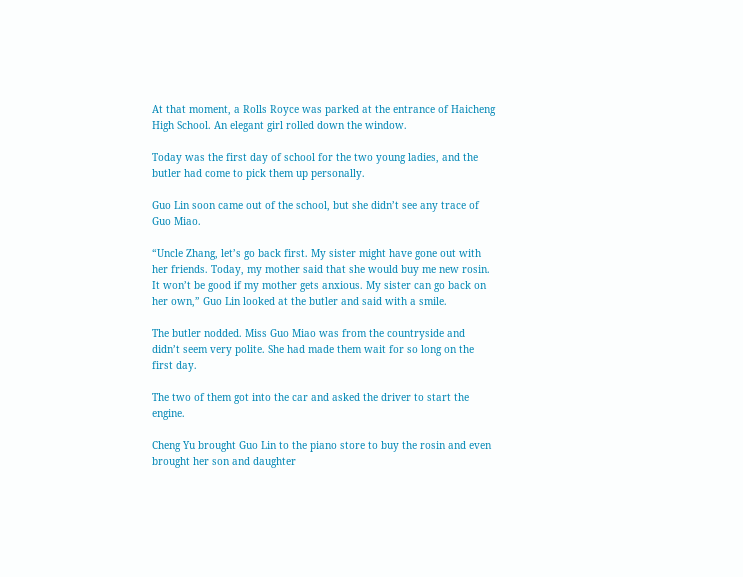At that moment, a Rolls Royce was parked at the entrance of Haicheng High School. An elegant girl rolled down the window.

Today was the first day of school for the two young ladies, and the butler had come to pick them up personally.

Guo Lin soon came out of the school, but she didn’t see any trace of Guo Miao.

“Uncle Zhang, let’s go back first. My sister might have gone out with her friends. Today, my mother said that she would buy me new rosin. It won’t be good if my mother gets anxious. My sister can go back on her own,” Guo Lin looked at the butler and said with a smile.

The butler nodded. Miss Guo Miao was from the countryside and didn’t seem very polite. She had made them wait for so long on the first day.

The two of them got into the car and asked the driver to start the engine.

Cheng Yu brought Guo Lin to the piano store to buy the rosin and even brought her son and daughter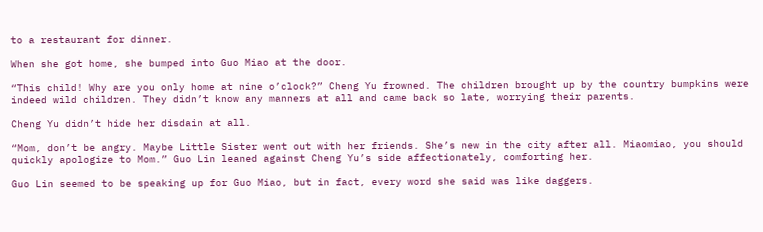to a restaurant for dinner.

When she got home, she bumped into Guo Miao at the door.

“This child! Why are you only home at nine o’clock?” Cheng Yu frowned. The children brought up by the country bumpkins were indeed wild children. They didn’t know any manners at all and came back so late, worrying their parents.

Cheng Yu didn’t hide her disdain at all.

“Mom, don’t be angry. Maybe Little Sister went out with her friends. She’s new in the city after all. Miaomiao, you should quickly apologize to Mom.” Guo Lin leaned against Cheng Yu’s side affectionately, comforting her.

Guo Lin seemed to be speaking up for Guo Miao, but in fact, every word she said was like daggers.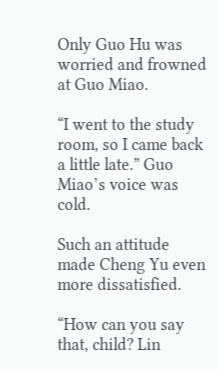Only Guo Hu was worried and frowned at Guo Miao.

“I went to the study room, so I came back a little late.” Guo Miao’s voice was cold.

Such an attitude made Cheng Yu even more dissatisfied.

“How can you say that, child? Lin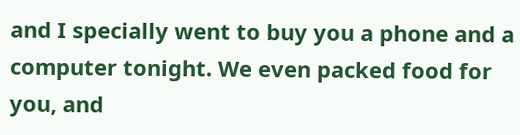and I specially went to buy you a phone and a computer tonight. We even packed food for you, and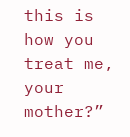this is how you treat me, your mother?”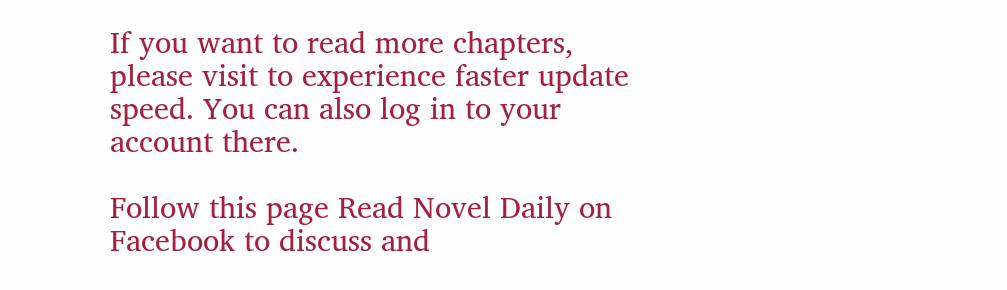If you want to read more chapters, please visit to experience faster update speed. You can also log in to your account there.

Follow this page Read Novel Daily on Facebook to discuss and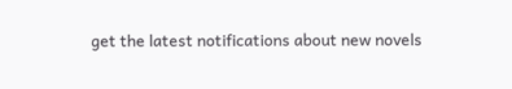get the latest notifications about new novels